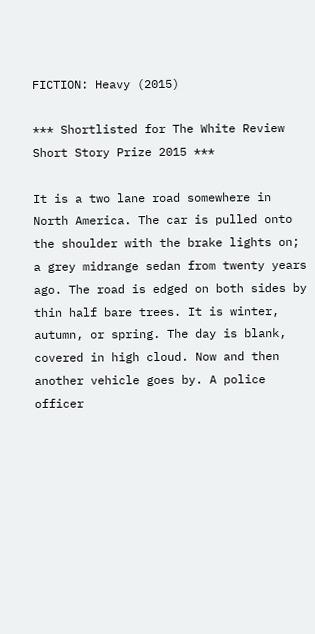FICTION: Heavy (2015)

*** Shortlisted for The White Review Short Story Prize 2015 ***

It is a two lane road somewhere in North America. The car is pulled onto the shoulder with the brake lights on; a grey midrange sedan from twenty years ago. The road is edged on both sides by thin half bare trees. It is winter, autumn, or spring. The day is blank, covered in high cloud. Now and then another vehicle goes by. A police officer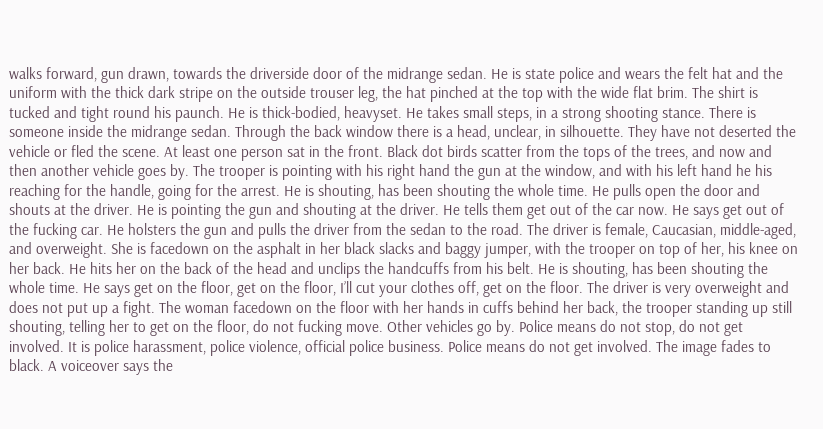walks forward, gun drawn, towards the driverside door of the midrange sedan. He is state police and wears the felt hat and the uniform with the thick dark stripe on the outside trouser leg, the hat pinched at the top with the wide flat brim. The shirt is tucked and tight round his paunch. He is thick-bodied, heavyset. He takes small steps, in a strong shooting stance. There is someone inside the midrange sedan. Through the back window there is a head, unclear, in silhouette. They have not deserted the vehicle or fled the scene. At least one person sat in the front. Black dot birds scatter from the tops of the trees, and now and then another vehicle goes by. The trooper is pointing with his right hand the gun at the window, and with his left hand he his reaching for the handle, going for the arrest. He is shouting, has been shouting the whole time. He pulls open the door and shouts at the driver. He is pointing the gun and shouting at the driver. He tells them get out of the car now. He says get out of the fucking car. He holsters the gun and pulls the driver from the sedan to the road. The driver is female, Caucasian, middle-aged, and overweight. She is facedown on the asphalt in her black slacks and baggy jumper, with the trooper on top of her, his knee on her back. He hits her on the back of the head and unclips the handcuffs from his belt. He is shouting, has been shouting the whole time. He says get on the floor, get on the floor, I’ll cut your clothes off, get on the floor. The driver is very overweight and does not put up a fight. The woman facedown on the floor with her hands in cuffs behind her back, the trooper standing up still shouting, telling her to get on the floor, do not fucking move. Other vehicles go by. Police means do not stop, do not get involved. It is police harassment, police violence, official police business. Police means do not get involved. The image fades to black. A voiceover says the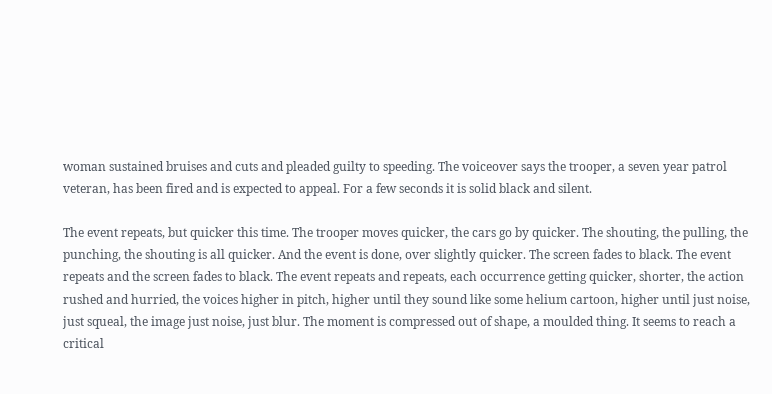woman sustained bruises and cuts and pleaded guilty to speeding. The voiceover says the trooper, a seven year patrol veteran, has been fired and is expected to appeal. For a few seconds it is solid black and silent.

The event repeats, but quicker this time. The trooper moves quicker, the cars go by quicker. The shouting, the pulling, the punching, the shouting is all quicker. And the event is done, over slightly quicker. The screen fades to black. The event repeats and the screen fades to black. The event repeats and repeats, each occurrence getting quicker, shorter, the action rushed and hurried, the voices higher in pitch, higher until they sound like some helium cartoon, higher until just noise, just squeal, the image just noise, just blur. The moment is compressed out of shape, a moulded thing. It seems to reach a critical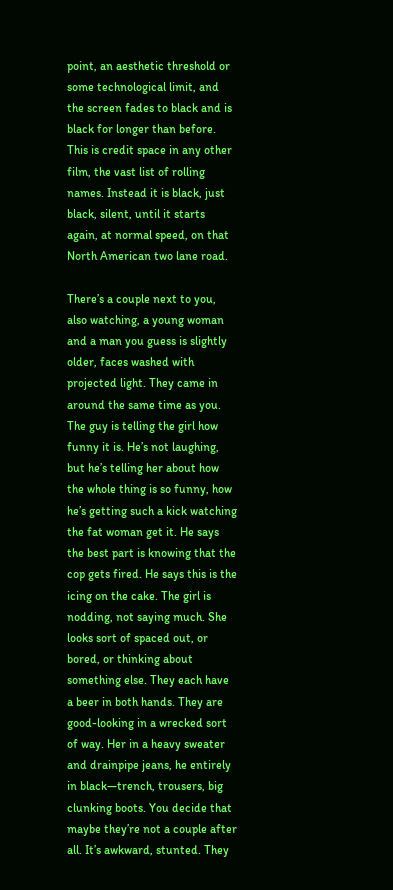point, an aesthetic threshold or some technological limit, and the screen fades to black and is black for longer than before. This is credit space in any other film, the vast list of rolling names. Instead it is black, just black, silent, until it starts again, at normal speed, on that North American two lane road.

There’s a couple next to you, also watching, a young woman and a man you guess is slightly older, faces washed with projected light. They came in around the same time as you. The guy is telling the girl how funny it is. He’s not laughing, but he’s telling her about how the whole thing is so funny, how he’s getting such a kick watching the fat woman get it. He says the best part is knowing that the cop gets fired. He says this is the icing on the cake. The girl is nodding, not saying much. She looks sort of spaced out, or bored, or thinking about something else. They each have a beer in both hands. They are good-looking in a wrecked sort of way. Her in a heavy sweater and drainpipe jeans, he entirely in black—trench, trousers, big clunking boots. You decide that maybe they’re not a couple after all. It’s awkward, stunted. They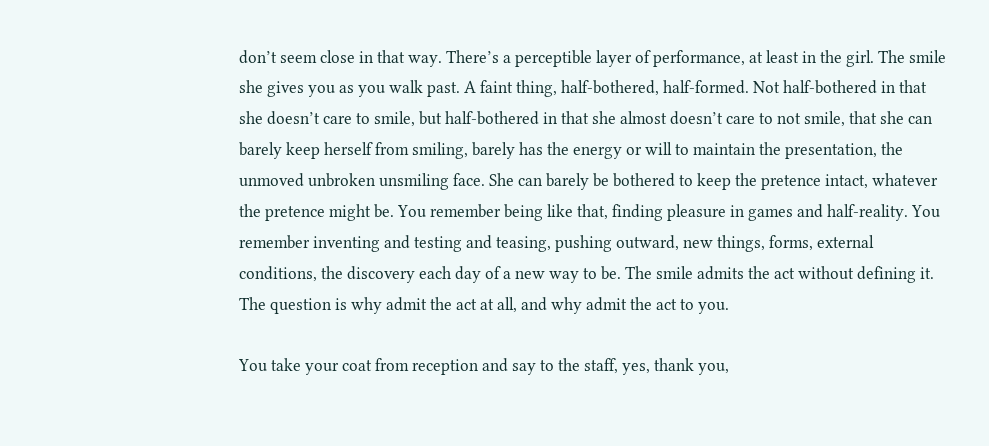don’t seem close in that way. There’s a perceptible layer of performance, at least in the girl. The smile she gives you as you walk past. A faint thing, half-bothered, half-formed. Not half-bothered in that she doesn’t care to smile, but half-bothered in that she almost doesn’t care to not smile, that she can barely keep herself from smiling, barely has the energy or will to maintain the presentation, the unmoved unbroken unsmiling face. She can barely be bothered to keep the pretence intact, whatever the pretence might be. You remember being like that, finding pleasure in games and half-reality. You remember inventing and testing and teasing, pushing outward, new things, forms, external conditions, the discovery each day of a new way to be. The smile admits the act without defining it. The question is why admit the act at all, and why admit the act to you.

You take your coat from reception and say to the staff, yes, thank you,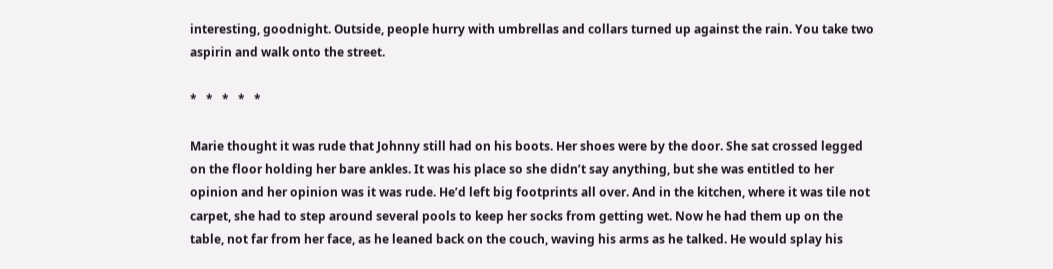interesting, goodnight. Outside, people hurry with umbrellas and collars turned up against the rain. You take two aspirin and walk onto the street.

*   *   *   *   *

Marie thought it was rude that Johnny still had on his boots. Her shoes were by the door. She sat crossed legged on the floor holding her bare ankles. It was his place so she didn’t say anything, but she was entitled to her opinion and her opinion was it was rude. He’d left big footprints all over. And in the kitchen, where it was tile not carpet, she had to step around several pools to keep her socks from getting wet. Now he had them up on the table, not far from her face, as he leaned back on the couch, waving his arms as he talked. He would splay his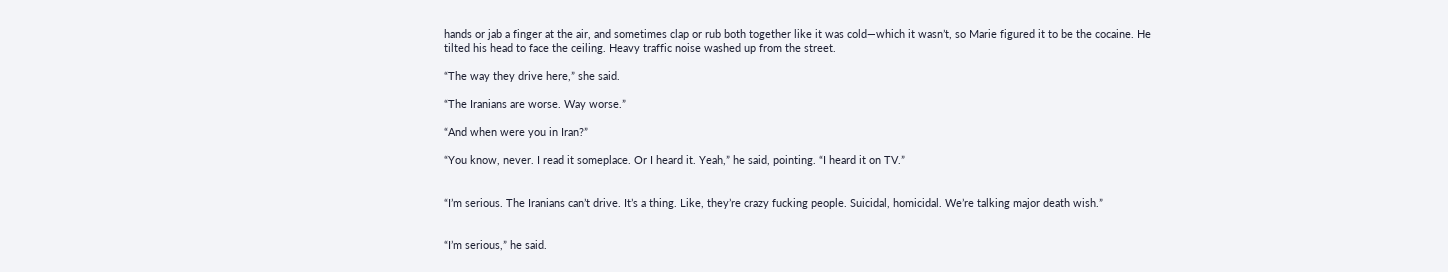hands or jab a finger at the air, and sometimes clap or rub both together like it was cold—which it wasn’t, so Marie figured it to be the cocaine. He tilted his head to face the ceiling. Heavy traffic noise washed up from the street.

“The way they drive here,” she said.

“The Iranians are worse. Way worse.”

“And when were you in Iran?”

“You know, never. I read it someplace. Or I heard it. Yeah,” he said, pointing. “I heard it on TV.”


“I’m serious. The Iranians can’t drive. It’s a thing. Like, they’re crazy fucking people. Suicidal, homicidal. We’re talking major death wish.”


“I’m serious,” he said.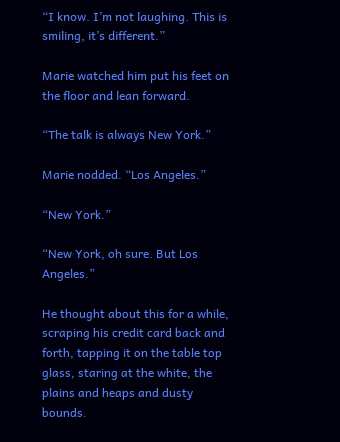“I know. I’m not laughing. This is smiling, it’s different.”

Marie watched him put his feet on the floor and lean forward.

“The talk is always New York.”

Marie nodded. “Los Angeles.”

“New York.”

“New York, oh sure. But Los Angeles.”

He thought about this for a while, scraping his credit card back and forth, tapping it on the table top glass, staring at the white, the plains and heaps and dusty bounds.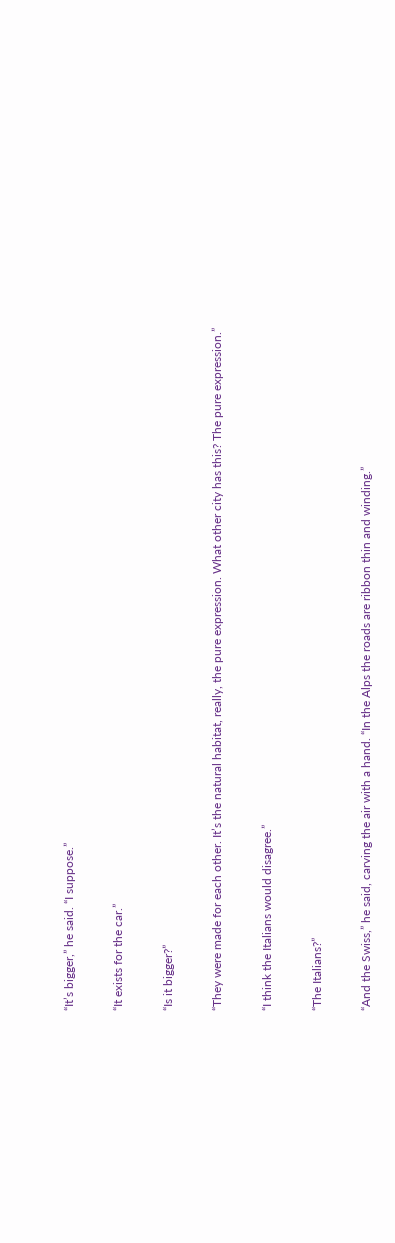“It’s bigger,” he said. “I suppose.”

“It exists for the car.”

“Is it bigger?”

“They were made for each other. It’s the natural habitat, really, the pure expression. What other city has this? The pure expression.”

“I think the Italians would disagree.”

“The Italians?”

“And the Swiss,” he said, carving the air with a hand. “In the Alps the roads are ribbon thin and winding.”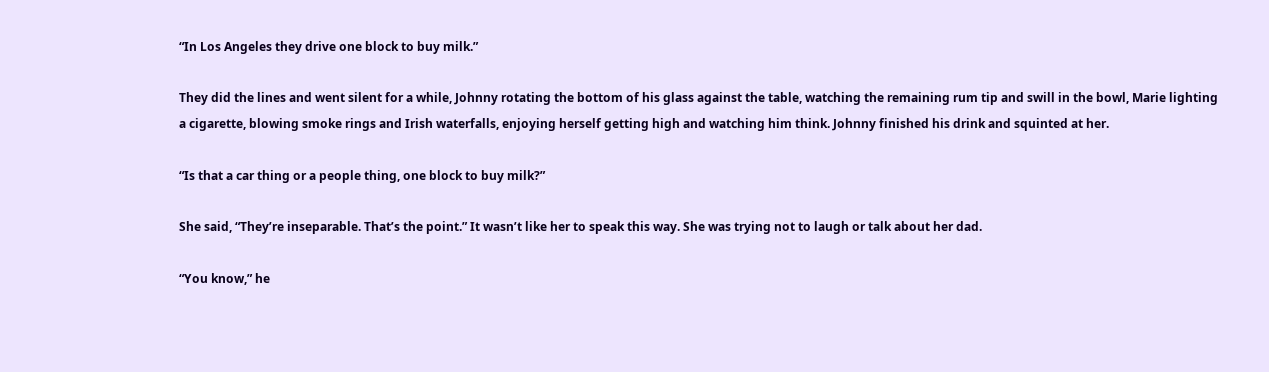“In Los Angeles they drive one block to buy milk.”

They did the lines and went silent for a while, Johnny rotating the bottom of his glass against the table, watching the remaining rum tip and swill in the bowl, Marie lighting a cigarette, blowing smoke rings and Irish waterfalls, enjoying herself getting high and watching him think. Johnny finished his drink and squinted at her.

“Is that a car thing or a people thing, one block to buy milk?”

She said, “They’re inseparable. That’s the point.” It wasn’t like her to speak this way. She was trying not to laugh or talk about her dad.

“You know,” he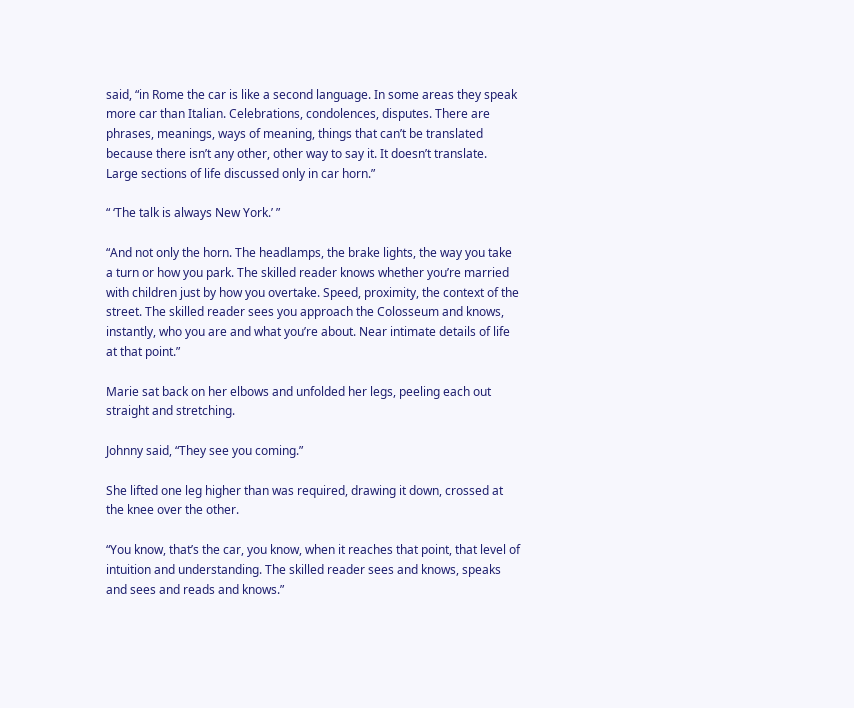said, “in Rome the car is like a second language. In some areas they speak more car than Italian. Celebrations, condolences, disputes. There are phrases, meanings, ways of meaning, things that can’t be translated because there isn’t any other, other way to say it. It doesn’t translate. Large sections of life discussed only in car horn.”

“ ‘The talk is always New York.’ ”

“And not only the horn. The headlamps, the brake lights, the way you take a turn or how you park. The skilled reader knows whether you’re married with children just by how you overtake. Speed, proximity, the context of the street. The skilled reader sees you approach the Colosseum and knows, instantly, who you are and what you’re about. Near intimate details of life at that point.”

Marie sat back on her elbows and unfolded her legs, peeling each out straight and stretching.

Johnny said, “They see you coming.”

She lifted one leg higher than was required, drawing it down, crossed at the knee over the other.

“You know, that’s the car, you know, when it reaches that point, that level of intuition and understanding. The skilled reader sees and knows, speaks and sees and reads and knows.”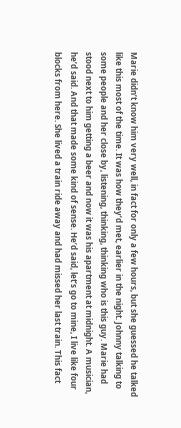Marie didn’t know him very well, in fact for only a few hours, but she guessed he talked like this most of the time. It was how they’d met, earlier in the night. Johnny talking to some people and her close by, listening, thinking, thinking who is this guy. Marie had stood next to him getting a beer and now it was his apartment at midnight. A musician, he’d said. And that made some kind of sense. He’d said, let’s go to mine, I live like four blocks from here. She lived a train ride away and had missed her last train. This fact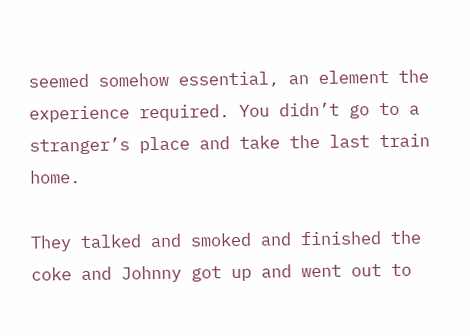seemed somehow essential, an element the experience required. You didn’t go to a stranger’s place and take the last train home.

They talked and smoked and finished the coke and Johnny got up and went out to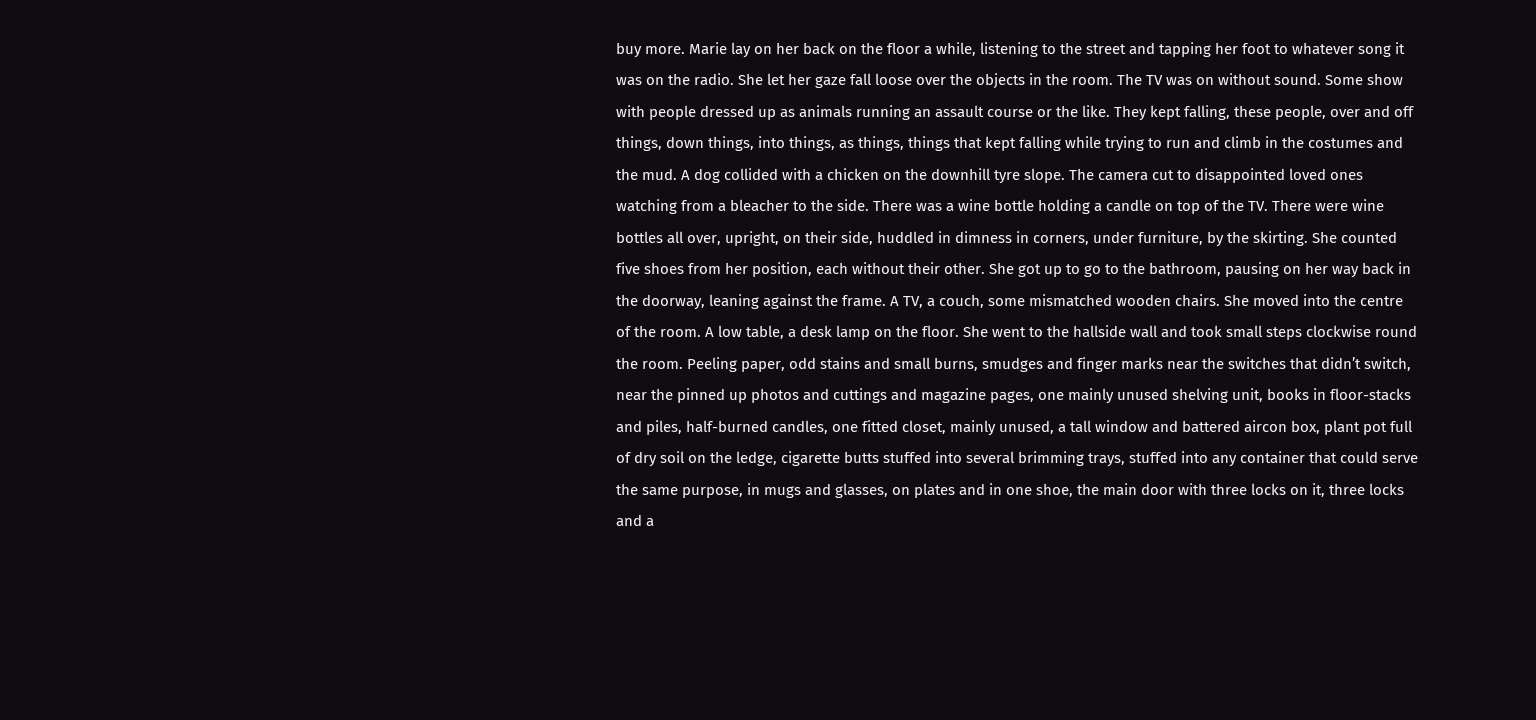buy more. Marie lay on her back on the floor a while, listening to the street and tapping her foot to whatever song it was on the radio. She let her gaze fall loose over the objects in the room. The TV was on without sound. Some show with people dressed up as animals running an assault course or the like. They kept falling, these people, over and off things, down things, into things, as things, things that kept falling while trying to run and climb in the costumes and the mud. A dog collided with a chicken on the downhill tyre slope. The camera cut to disappointed loved ones watching from a bleacher to the side. There was a wine bottle holding a candle on top of the TV. There were wine bottles all over, upright, on their side, huddled in dimness in corners, under furniture, by the skirting. She counted five shoes from her position, each without their other. She got up to go to the bathroom, pausing on her way back in the doorway, leaning against the frame. A TV, a couch, some mismatched wooden chairs. She moved into the centre of the room. A low table, a desk lamp on the floor. She went to the hallside wall and took small steps clockwise round the room. Peeling paper, odd stains and small burns, smudges and finger marks near the switches that didn’t switch, near the pinned up photos and cuttings and magazine pages, one mainly unused shelving unit, books in floor-stacks and piles, half-burned candles, one fitted closet, mainly unused, a tall window and battered aircon box, plant pot full of dry soil on the ledge, cigarette butts stuffed into several brimming trays, stuffed into any container that could serve the same purpose, in mugs and glasses, on plates and in one shoe, the main door with three locks on it, three locks and a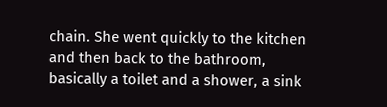chain. She went quickly to the kitchen and then back to the bathroom, basically a toilet and a shower, a sink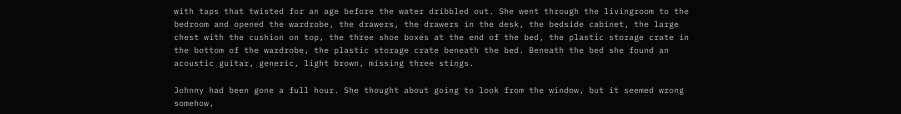with taps that twisted for an age before the water dribbled out. She went through the livingroom to the bedroom and opened the wardrobe, the drawers, the drawers in the desk, the bedside cabinet, the large chest with the cushion on top, the three shoe boxes at the end of the bed, the plastic storage crate in the bottom of the wardrobe, the plastic storage crate beneath the bed. Beneath the bed she found an acoustic guitar, generic, light brown, missing three stings.

Johnny had been gone a full hour. She thought about going to look from the window, but it seemed wrong somehow,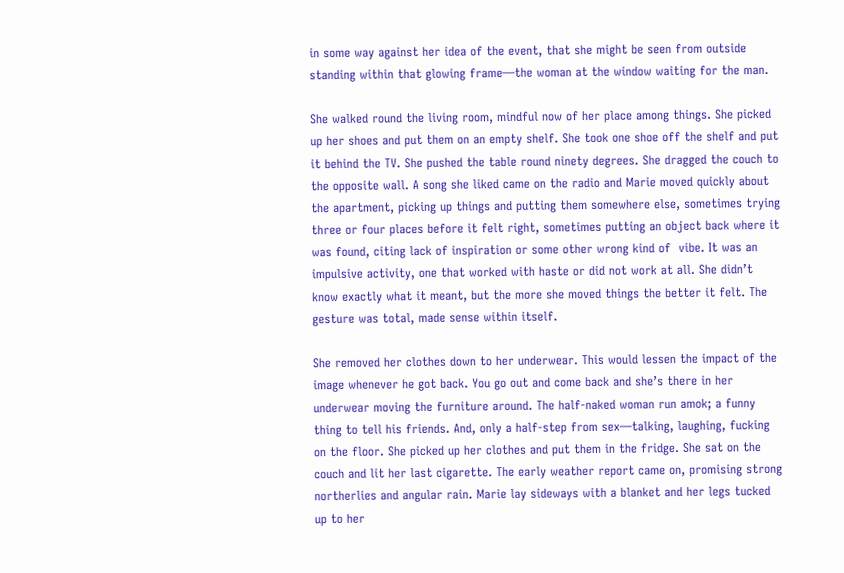in some way against her idea of the event, that she might be seen from outside standing within that glowing frame—the woman at the window waiting for the man.

She walked round the living room, mindful now of her place among things. She picked up her shoes and put them on an empty shelf. She took one shoe off the shelf and put it behind the TV. She pushed the table round ninety degrees. She dragged the couch to the opposite wall. A song she liked came on the radio and Marie moved quickly about the apartment, picking up things and putting them somewhere else, sometimes trying three or four places before it felt right, sometimes putting an object back where it was found, citing lack of inspiration or some other wrong kind of  vibe. It was an impulsive activity, one that worked with haste or did not work at all. She didn’t know exactly what it meant, but the more she moved things the better it felt. The gesture was total, made sense within itself.

She removed her clothes down to her underwear. This would lessen the impact of the image whenever he got back. You go out and come back and she’s there in her underwear moving the furniture around. The half-naked woman run amok; a funny thing to tell his friends. And, only a half-step from sex—talking, laughing, fucking on the floor. She picked up her clothes and put them in the fridge. She sat on the couch and lit her last cigarette. The early weather report came on, promising strong northerlies and angular rain. Marie lay sideways with a blanket and her legs tucked up to her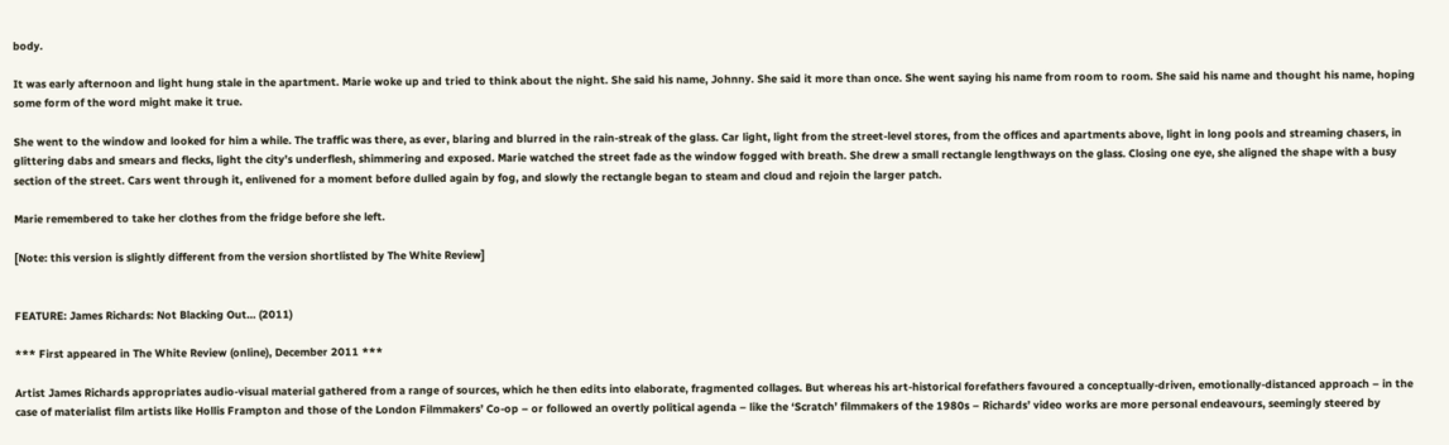body.

It was early afternoon and light hung stale in the apartment. Marie woke up and tried to think about the night. She said his name, Johnny. She said it more than once. She went saying his name from room to room. She said his name and thought his name, hoping some form of the word might make it true.

She went to the window and looked for him a while. The traffic was there, as ever, blaring and blurred in the rain-streak of the glass. Car light, light from the street-level stores, from the offices and apartments above, light in long pools and streaming chasers, in glittering dabs and smears and flecks, light the city’s underflesh, shimmering and exposed. Marie watched the street fade as the window fogged with breath. She drew a small rectangle lengthways on the glass. Closing one eye, she aligned the shape with a busy section of the street. Cars went through it, enlivened for a moment before dulled again by fog, and slowly the rectangle began to steam and cloud and rejoin the larger patch.

Marie remembered to take her clothes from the fridge before she left.

[Note: this version is slightly different from the version shortlisted by The White Review]


FEATURE: James Richards: Not Blacking Out… (2011)

*** First appeared in The White Review (online), December 2011 ***

Artist James Richards appropriates audio-visual material gathered from a range of sources, which he then edits into elaborate, fragmented collages. But whereas his art-historical forefathers favoured a conceptually-driven, emotionally-distanced approach – in the case of materialist film artists like Hollis Frampton and those of the London Filmmakers’ Co-op – or followed an overtly political agenda – like the ‘Scratch’ filmmakers of the 1980s – Richards’ video works are more personal endeavours, seemingly steered by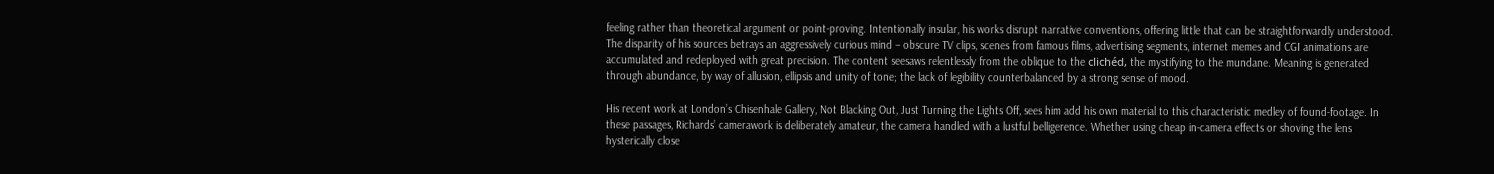feeling rather than theoretical argument or point-proving. Intentionally insular, his works disrupt narrative conventions, offering little that can be straightforwardly understood. The disparity of his sources betrays an aggressively curious mind – obscure TV clips, scenes from famous films, advertising segments, internet memes and CGI animations are accumulated and redeployed with great precision. The content seesaws relentlessly from the oblique to the clichéd, the mystifying to the mundane. Meaning is generated through abundance, by way of allusion, ellipsis and unity of tone; the lack of legibility counterbalanced by a strong sense of mood.

His recent work at London’s Chisenhale Gallery, Not Blacking Out, Just Turning the Lights Off, sees him add his own material to this characteristic medley of found-footage. In these passages, Richards’ camerawork is deliberately amateur, the camera handled with a lustful belligerence. Whether using cheap in-camera effects or shoving the lens hysterically close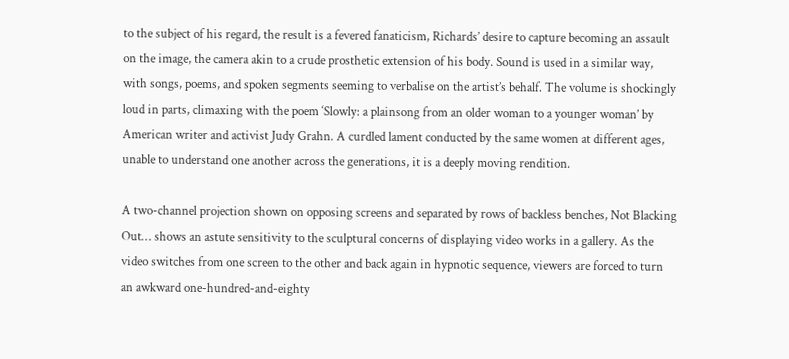to the subject of his regard, the result is a fevered fanaticism, Richards’ desire to capture becoming an assault on the image, the camera akin to a crude prosthetic extension of his body. Sound is used in a similar way, with songs, poems, and spoken segments seeming to verbalise on the artist’s behalf. The volume is shockingly loud in parts, climaxing with the poem ‘Slowly: a plainsong from an older woman to a younger woman’ by American writer and activist Judy Grahn. A curdled lament conducted by the same women at different ages, unable to understand one another across the generations, it is a deeply moving rendition.

A two-channel projection shown on opposing screens and separated by rows of backless benches, Not Blacking Out… shows an astute sensitivity to the sculptural concerns of displaying video works in a gallery. As the video switches from one screen to the other and back again in hypnotic sequence, viewers are forced to turn an awkward one-hundred-and-eighty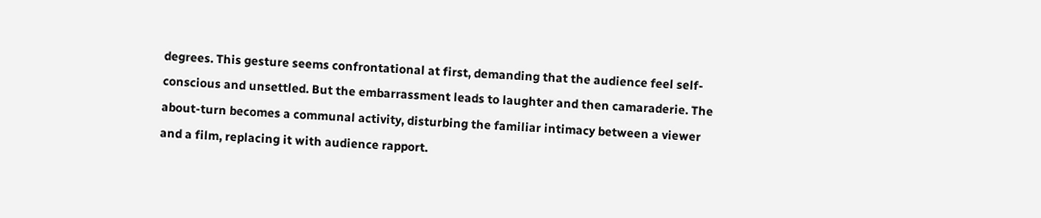degrees. This gesture seems confrontational at first, demanding that the audience feel self-conscious and unsettled. But the embarrassment leads to laughter and then camaraderie. The about-turn becomes a communal activity, disturbing the familiar intimacy between a viewer and a film, replacing it with audience rapport.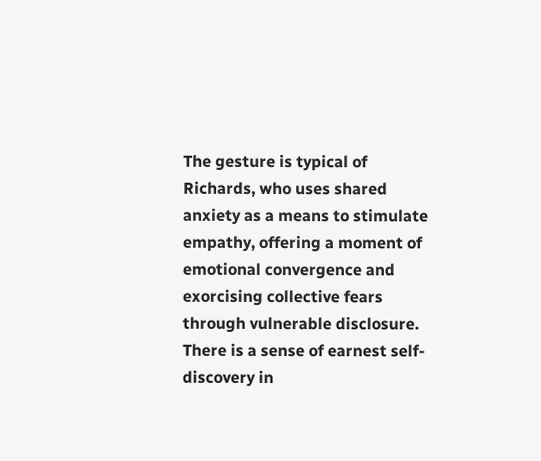The gesture is typical of Richards, who uses shared anxiety as a means to stimulate empathy, offering a moment of emotional convergence and exorcising collective fears through vulnerable disclosure. There is a sense of earnest self-discovery in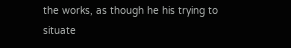the works, as though he his trying to situate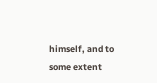himself, and to some extent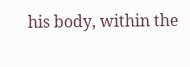his body, within the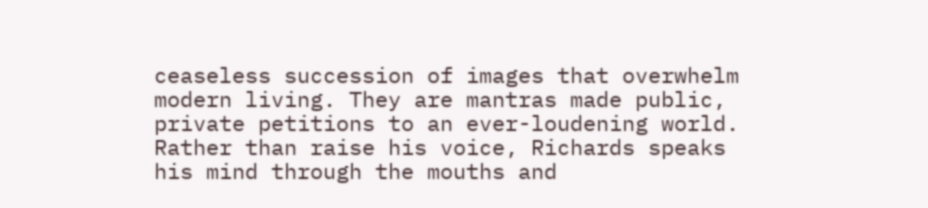ceaseless succession of images that overwhelm modern living. They are mantras made public, private petitions to an ever-loudening world. Rather than raise his voice, Richards speaks his mind through the mouths and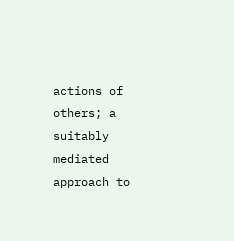actions of others; a suitably mediated approach to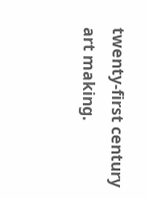twenty-first century art making.